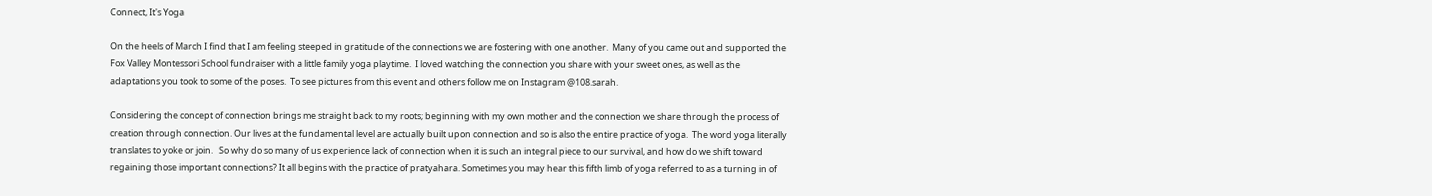Connect, It's Yoga

On the heels of March I find that I am feeling steeped in gratitude of the connections we are fostering with one another.  Many of you came out and supported the Fox Valley Montessori School fundraiser with a little family yoga playtime.  I loved watching the connection you share with your sweet ones, as well as the adaptations you took to some of the poses.  To see pictures from this event and others follow me on Instagram @108.sarah.

Considering the concept of connection brings me straight back to my roots; beginning with my own mother and the connection we share through the process of creation through connection. Our lives at the fundamental level are actually built upon connection and so is also the entire practice of yoga.  The word yoga literally translates to yoke or join.   So why do so many of us experience lack of connection when it is such an integral piece to our survival, and how do we shift toward regaining those important connections? It all begins with the practice of pratyahara. Sometimes you may hear this fifth limb of yoga referred to as a turning in of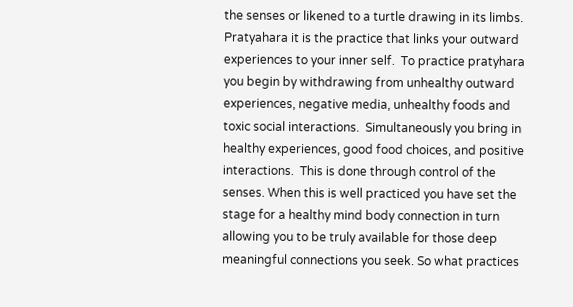the senses or likened to a turtle drawing in its limbs. Pratyahara it is the practice that links your outward experiences to your inner self.  To practice pratyhara  you begin by withdrawing from unhealthy outward experiences, negative media, unhealthy foods and toxic social interactions.  Simultaneously you bring in healthy experiences, good food choices, and positive interactions.  This is done through control of the senses. When this is well practiced you have set the stage for a healthy mind body connection in turn allowing you to be truly available for those deep meaningful connections you seek. So what practices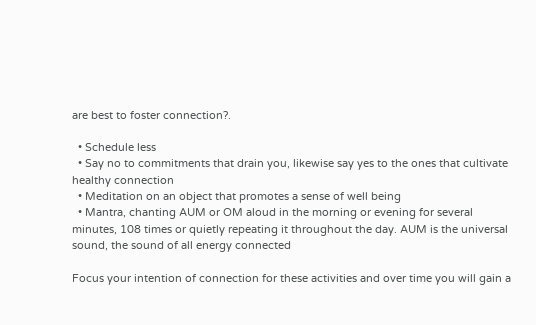are best to foster connection?.

  • Schedule less
  • Say no to commitments that drain you, likewise say yes to the ones that cultivate healthy connection
  • Meditation on an object that promotes a sense of well being
  • Mantra, chanting AUM or OM aloud in the morning or evening for several minutes, 108 times or quietly repeating it throughout the day. AUM is the universal sound, the sound of all energy connected

Focus your intention of connection for these activities and over time you will gain a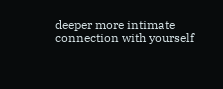deeper more intimate connection with yourself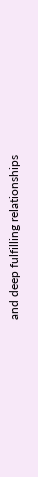and deep fulfilling relationships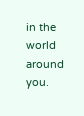in the world around you.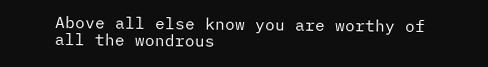Above all else know you are worthy of all the wondrous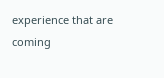experience that are coming